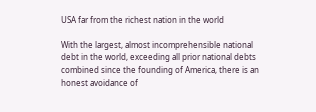USA far from the richest nation in the world

With the largest, almost incomprehensible national debt in the world, exceeding all prior national debts combined since the founding of America, there is an honest avoidance of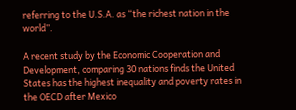referring to the U.S.A. as “the richest nation in the world”.

A recent study by the Economic Cooperation and Development, comparing 30 nations finds the United States has the highest inequality and poverty rates in the OECD after Mexico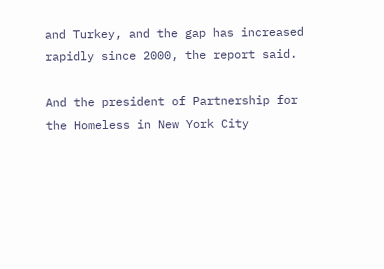and Turkey, and the gap has increased rapidly since 2000, the report said.

And the president of Partnership for the Homeless in New York City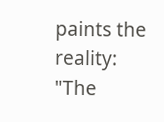paints the reality: "The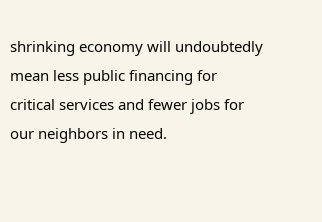shrinking economy will undoubtedly mean less public financing for critical services and fewer jobs for our neighbors in need.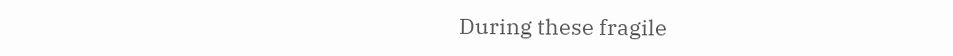During these fragile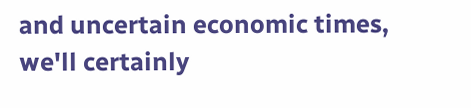and uncertain economic times, we'll certainly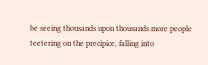be seeing thousands upon thousands more people teetering on the precipice, falling into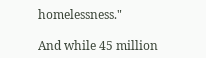homelessness."

And while 45 million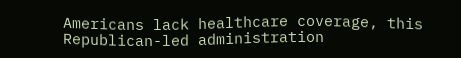Americans lack healthcare coverage, this Republican-led administration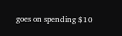goes on spending $10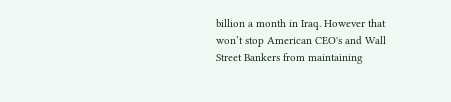billion a month in Iraq. However that won’t stop American CEO's and Wall Street Bankers from maintaining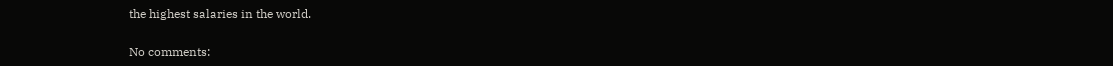the highest salaries in the world.

No comments: